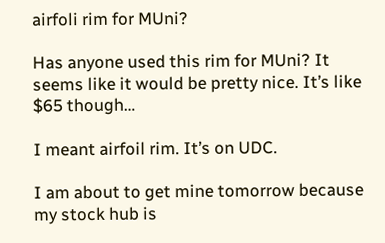airfoli rim for MUni?

Has anyone used this rim for MUni? It seems like it would be pretty nice. It’s like $65 though…

I meant airfoil rim. It’s on UDC.

I am about to get mine tomorrow because my stock hub is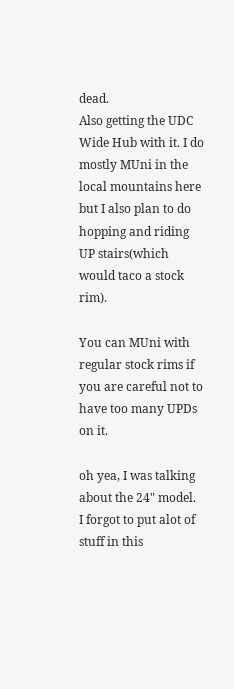dead.
Also getting the UDC Wide Hub with it. I do mostly MUni in the local mountains here but I also plan to do hopping and riding UP stairs(which would taco a stock rim).

You can MUni with regular stock rims if you are careful not to have too many UPDs on it.

oh yea, I was talking about the 24" model.
I forgot to put alot of stuff in this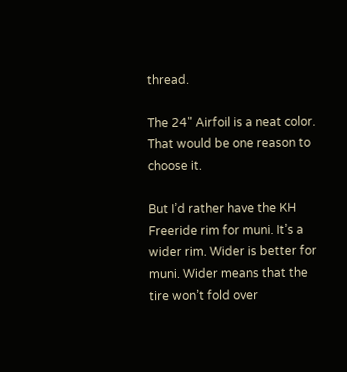thread.

The 24" Airfoil is a neat color. That would be one reason to choose it.

But I’d rather have the KH Freeride rim for muni. It’s a wider rim. Wider is better for muni. Wider means that the tire won’t fold over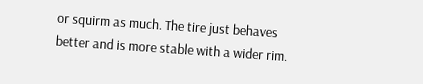or squirm as much. The tire just behaves better and is more stable with a wider rim.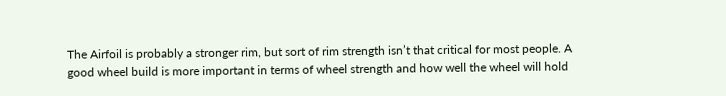The Airfoil is probably a stronger rim, but sort of rim strength isn’t that critical for most people. A good wheel build is more important in terms of wheel strength and how well the wheel will hold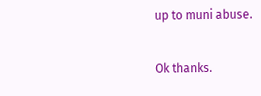up to muni abuse.

Ok thanks.